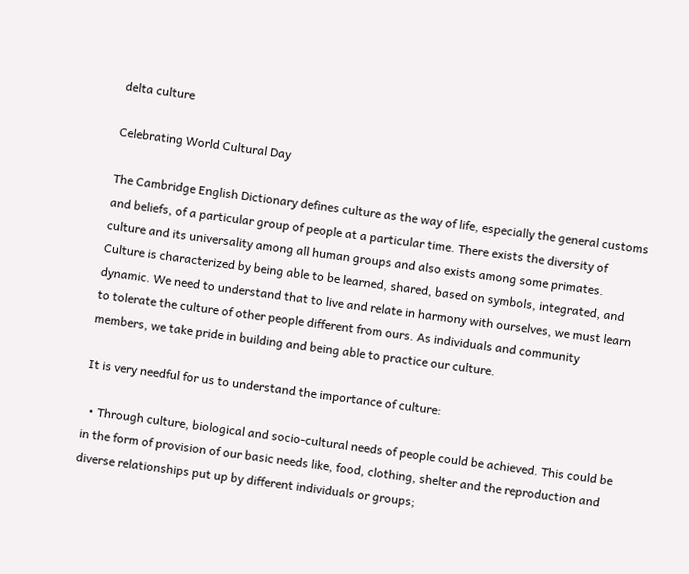delta culture

Celebrating World Cultural Day

The Cambridge English Dictionary defines culture as the way of life, especially the general customs and beliefs, of a particular group of people at a particular time. There exists the diversity of culture and its universality among all human groups and also exists among some primates. Culture is characterized by being able to be learned, shared, based on symbols, integrated, and dynamic. We need to understand that to live and relate in harmony with ourselves, we must learn to tolerate the culture of other people different from ours. As individuals and community members, we take pride in building and being able to practice our culture.

It is very needful for us to understand the importance of culture:

  • Through culture, biological and socio-cultural needs of people could be achieved. This could be in the form of provision of our basic needs like, food, clothing, shelter and the reproduction and diverse relationships put up by different individuals or groups;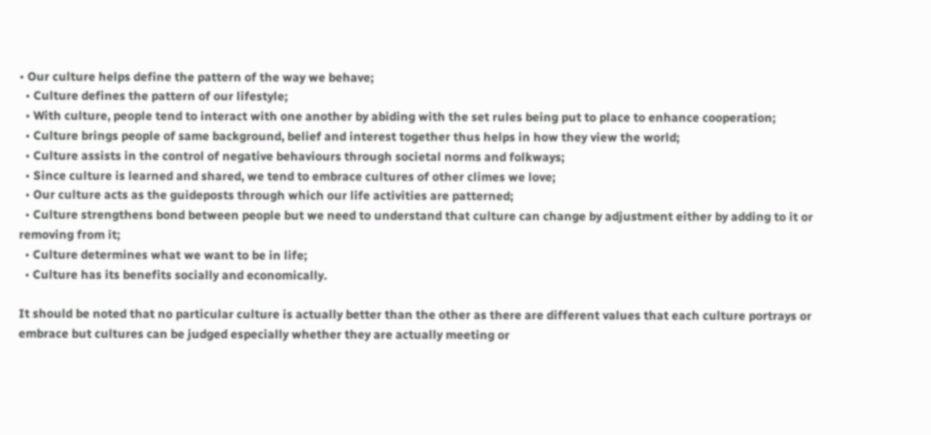• Our culture helps define the pattern of the way we behave;
  • Culture defines the pattern of our lifestyle;
  • With culture, people tend to interact with one another by abiding with the set rules being put to place to enhance cooperation;
  • Culture brings people of same background, belief and interest together thus helps in how they view the world;
  • Culture assists in the control of negative behaviours through societal norms and folkways;
  • Since culture is learned and shared, we tend to embrace cultures of other climes we love;
  • Our culture acts as the guideposts through which our life activities are patterned;
  • Culture strengthens bond between people but we need to understand that culture can change by adjustment either by adding to it or removing from it;
  • Culture determines what we want to be in life;
  • Culture has its benefits socially and economically.

It should be noted that no particular culture is actually better than the other as there are different values that each culture portrays or embrace but cultures can be judged especially whether they are actually meeting or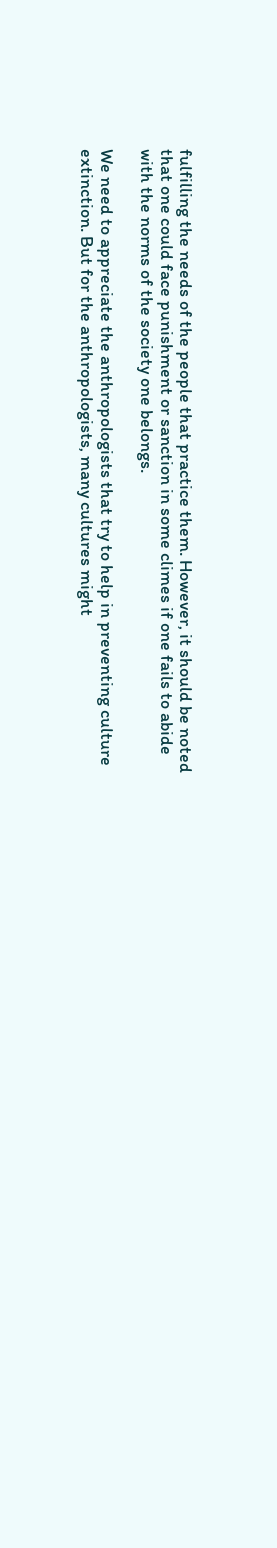fulfilling the needs of the people that practice them. However, it should be noted that one could face punishment or sanction in some climes if one fails to abide with the norms of the society one belongs.

We need to appreciate the anthropologists that try to help in preventing culture extinction. But for the anthropologists, many cultures might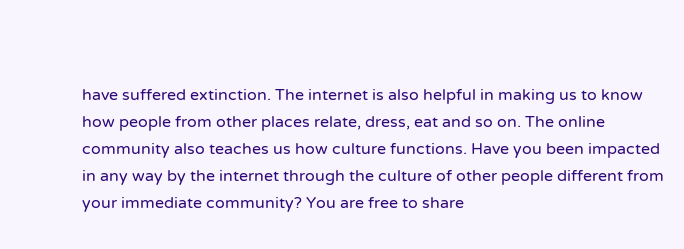have suffered extinction. The internet is also helpful in making us to know how people from other places relate, dress, eat and so on. The online community also teaches us how culture functions. Have you been impacted in any way by the internet through the culture of other people different from your immediate community? You are free to share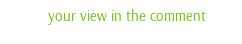your view in the comment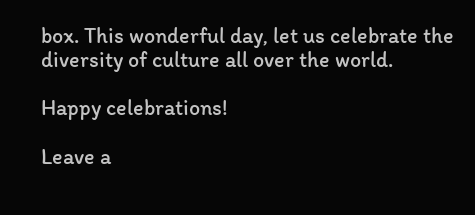box. This wonderful day, let us celebrate the diversity of culture all over the world.

Happy celebrations!

Leave a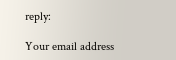reply:

Your email address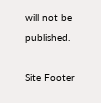will not be published.

Site Footer